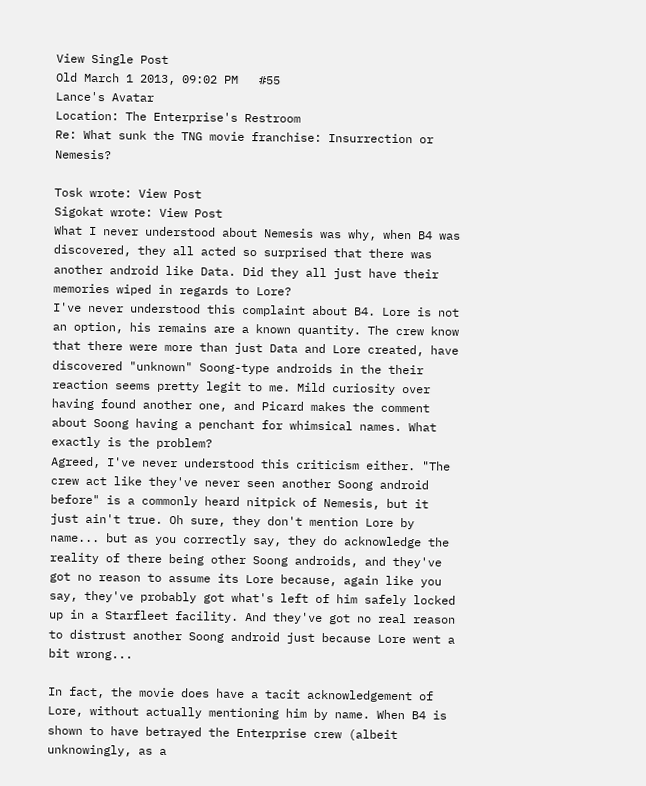View Single Post
Old March 1 2013, 09:02 PM   #55
Lance's Avatar
Location: The Enterprise's Restroom
Re: What sunk the TNG movie franchise: Insurrection or Nemesis?

Tosk wrote: View Post
Sigokat wrote: View Post
What I never understood about Nemesis was why, when B4 was discovered, they all acted so surprised that there was another android like Data. Did they all just have their memories wiped in regards to Lore?
I've never understood this complaint about B4. Lore is not an option, his remains are a known quantity. The crew know that there were more than just Data and Lore created, have discovered "unknown" Soong-type androids in the their reaction seems pretty legit to me. Mild curiosity over having found another one, and Picard makes the comment about Soong having a penchant for whimsical names. What exactly is the problem?
Agreed, I've never understood this criticism either. "The crew act like they've never seen another Soong android before" is a commonly heard nitpick of Nemesis, but it just ain't true. Oh sure, they don't mention Lore by name... but as you correctly say, they do acknowledge the reality of there being other Soong androids, and they've got no reason to assume its Lore because, again like you say, they've probably got what's left of him safely locked up in a Starfleet facility. And they've got no real reason to distrust another Soong android just because Lore went a bit wrong...

In fact, the movie does have a tacit acknowledgement of Lore, without actually mentioning him by name. When B4 is shown to have betrayed the Enterprise crew (albeit unknowingly, as a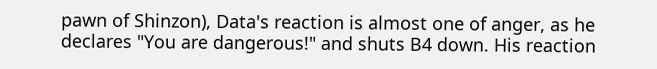pawn of Shinzon), Data's reaction is almost one of anger, as he declares "You are dangerous!" and shuts B4 down. His reaction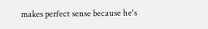makes perfect sense because he's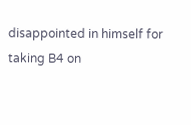disappointed in himself for taking B4 on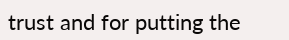trust and for putting the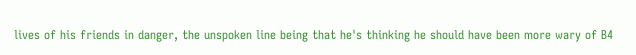lives of his friends in danger, the unspoken line being that he's thinking he should have been more wary of B4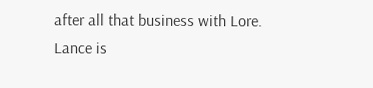after all that business with Lore.
Lance is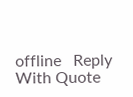offline   Reply With Quote